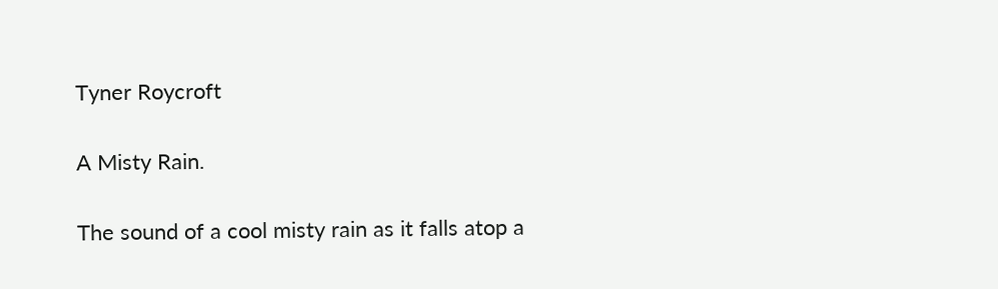Tyner Roycroft

A Misty Rain.

The sound of a cool misty rain as it falls atop a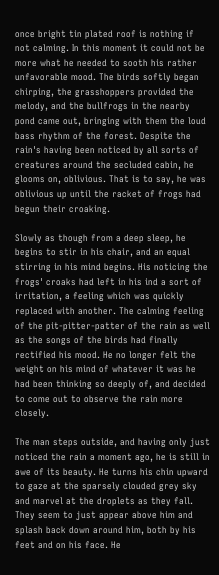once bright tin plated roof is nothing if not calming. In this moment it could not be more what he needed to sooth his rather unfavorable mood. The birds softly began chirping, the grasshoppers provided the melody, and the bullfrogs in the nearby pond came out, bringing with them the loud bass rhythm of the forest. Despite the rain's having been noticed by all sorts of creatures around the secluded cabin, he glooms on, oblivious. That is to say, he was oblivious up until the racket of frogs had begun their croaking.

Slowly as though from a deep sleep, he begins to stir in his chair, and an equal stirring in his mind begins. His noticing the frogs' croaks had left in his ind a sort of irritation, a feeling which was quickly replaced with another. The calming feeling of the pit-pitter-patter of the rain as well as the songs of the birds had finally rectified his mood. He no longer felt the weight on his mind of whatever it was he had been thinking so deeply of, and decided to come out to observe the rain more closely.

The man steps outside, and having only just noticed the rain a moment ago, he is still in awe of its beauty. He turns his chin upward to gaze at the sparsely clouded grey sky and marvel at the droplets as they fall. They seem to just appear above him and splash back down around him, both by his feet and on his face. He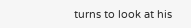turns to look at his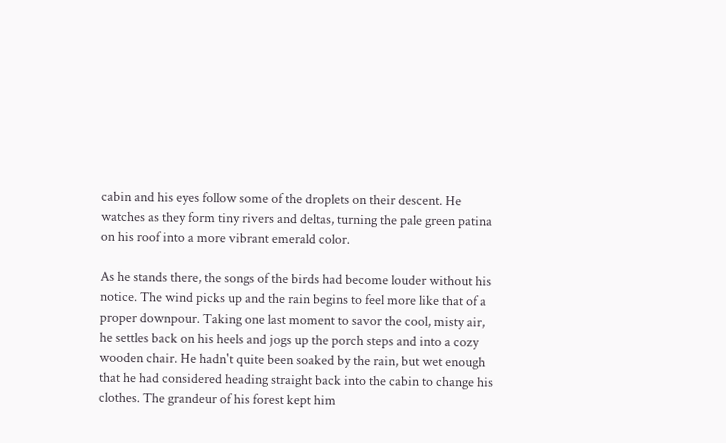cabin and his eyes follow some of the droplets on their descent. He watches as they form tiny rivers and deltas, turning the pale green patina on his roof into a more vibrant emerald color.

As he stands there, the songs of the birds had become louder without his notice. The wind picks up and the rain begins to feel more like that of a proper downpour. Taking one last moment to savor the cool, misty air, he settles back on his heels and jogs up the porch steps and into a cozy wooden chair. He hadn't quite been soaked by the rain, but wet enough that he had considered heading straight back into the cabin to change his clothes. The grandeur of his forest kept him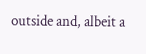outside and, albeit a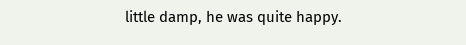little damp, he was quite happy.